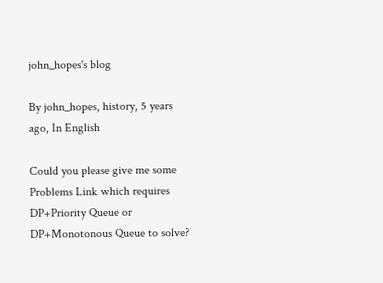john_hopes's blog

By john_hopes, history, 5 years ago, In English

Could you please give me some Problems Link which requires DP+Priority Queue or DP+Monotonous Queue to solve?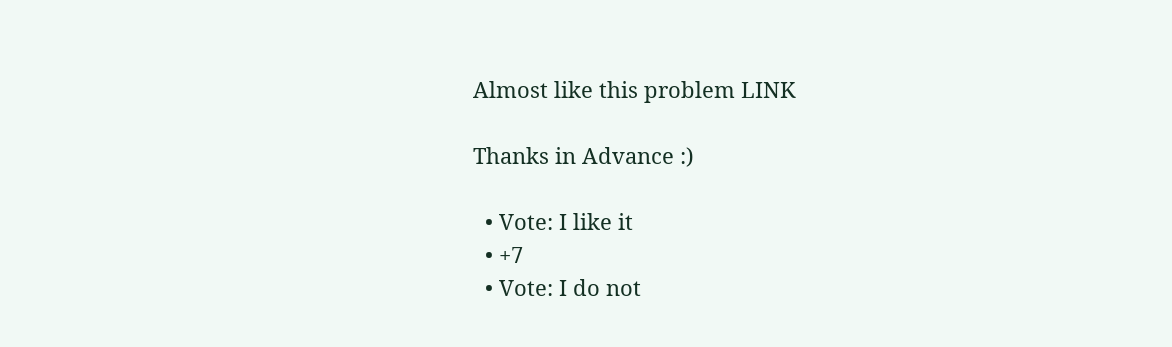Almost like this problem LINK

Thanks in Advance :)

  • Vote: I like it
  • +7
  • Vote: I do not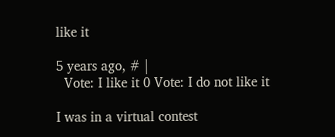like it

5 years ago, # |
  Vote: I like it 0 Vote: I do not like it

I was in a virtual contest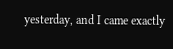yesterday, and I came exactly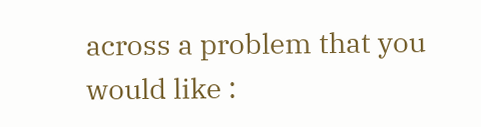across a problem that you would like :